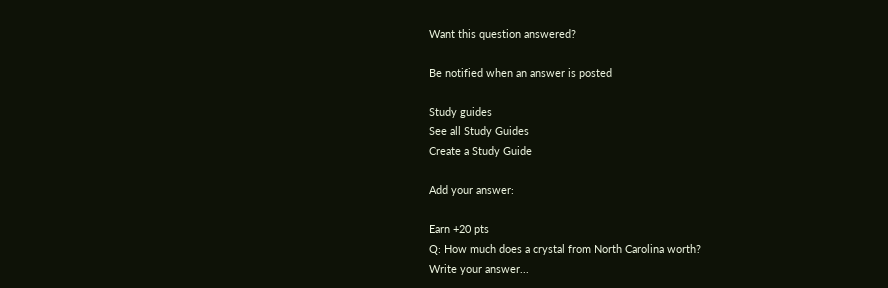Want this question answered?

Be notified when an answer is posted

Study guides
See all Study Guides
Create a Study Guide

Add your answer:

Earn +20 pts
Q: How much does a crystal from North Carolina worth?
Write your answer...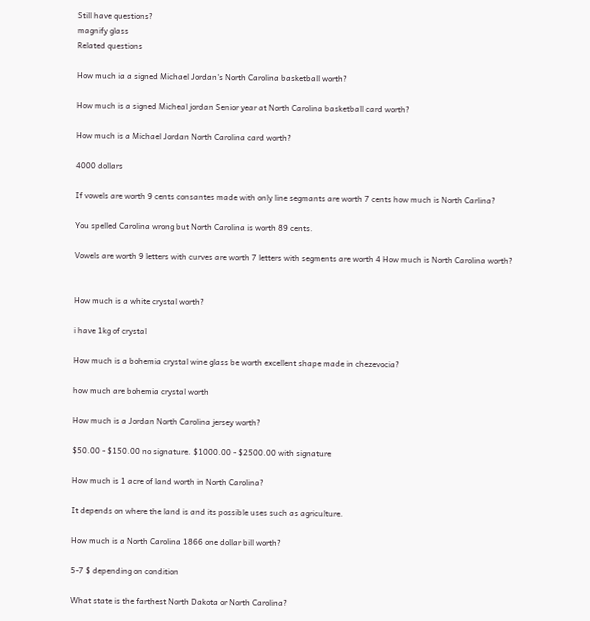Still have questions?
magnify glass
Related questions

How much ia a signed Michael Jordan's North Carolina basketball worth?

How much is a signed Micheal jordan Senior year at North Carolina basketball card worth?

How much is a Michael Jordan North Carolina card worth?

4000 dollars

If vowels are worth 9 cents consantes made with only line segmants are worth 7 cents how much is North Carlina?

You spelled Carolina wrong but North Carolina is worth 89 cents.

Vowels are worth 9 letters with curves are worth 7 letters with segments are worth 4 How much is North Carolina worth?


How much is a white crystal worth?

i have 1kg of crystal

How much is a bohemia crystal wine glass be worth excellent shape made in chezevocia?

how much are bohemia crystal worth

How much is a Jordan North Carolina jersey worth?

$50.00 - $150.00 no signature. $1000.00 - $2500.00 with signature

How much is 1 acre of land worth in North Carolina?

It depends on where the land is and its possible uses such as agriculture.

How much is a North Carolina 1866 one dollar bill worth?

5-7 $ depending on condition

What state is the farthest North Dakota or North Carolina?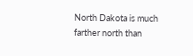North Dakota is much farther north than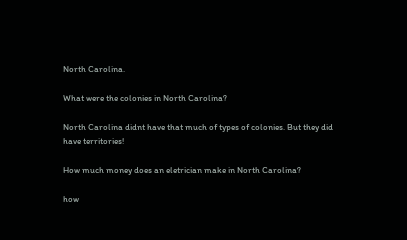North Carolina.

What were the colonies in North Carolina?

North Carolina didnt have that much of types of colonies. But they did have territories!

How much money does an eletrician make in North Carolina?

how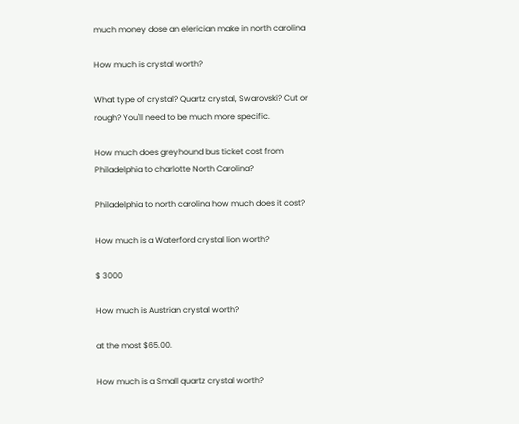much money dose an elerician make in north carolina

How much is crystal worth?

What type of crystal? Quartz crystal, Swarovski? Cut or rough? You'll need to be much more specific.

How much does greyhound bus ticket cost from Philadelphia to charlotte North Carolina?

Philadelphia to north carolina how much does it cost?

How much is a Waterford crystal lion worth?

$ 3000

How much is Austrian crystal worth?

at the most $65.00.

How much is a Small quartz crystal worth?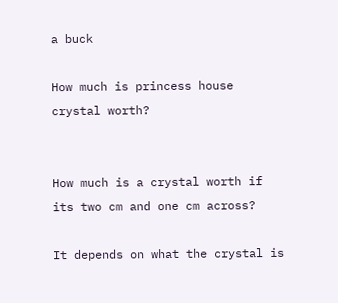a buck

How much is princess house crystal worth?


How much is a crystal worth if its two cm and one cm across?

It depends on what the crystal is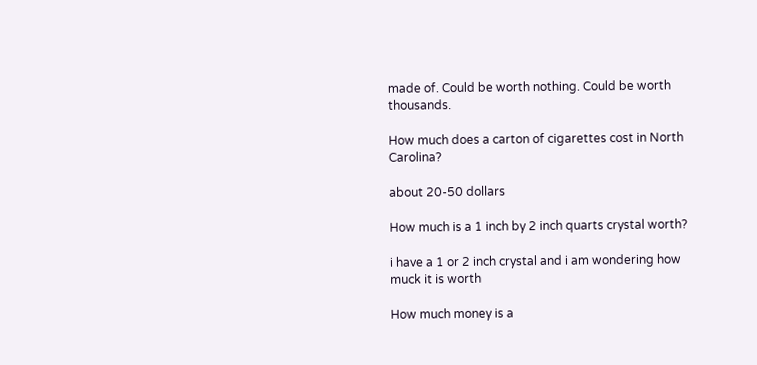made of. Could be worth nothing. Could be worth thousands.

How much does a carton of cigarettes cost in North Carolina?

about 20-50 dollars

How much is a 1 inch by 2 inch quarts crystal worth?

i have a 1 or 2 inch crystal and i am wondering how muck it is worth

How much money is a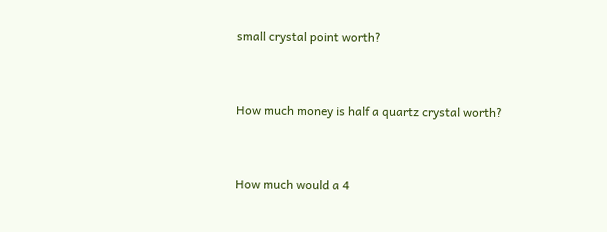small crystal point worth?


How much money is half a quartz crystal worth?


How much would a 4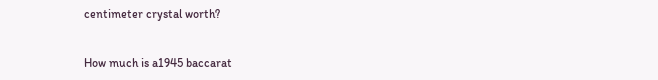centimeter crystal worth?


How much is a1945 baccarat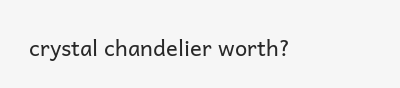crystal chandelier worth?